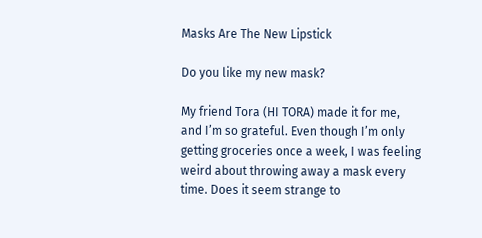Masks Are The New Lipstick

Do you like my new mask?

My friend Tora (HI TORA) made it for me, and I’m so grateful. Even though I’m only getting groceries once a week, I was feeling weird about throwing away a mask every time. Does it seem strange to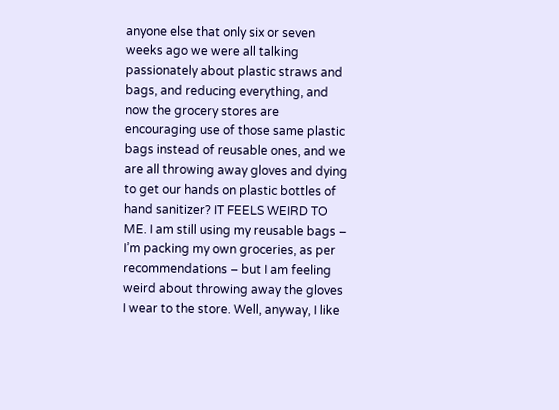anyone else that only six or seven weeks ago we were all talking passionately about plastic straws and bags, and reducing everything, and now the grocery stores are encouraging use of those same plastic bags instead of reusable ones, and we are all throwing away gloves and dying to get our hands on plastic bottles of hand sanitizer? IT FEELS WEIRD TO ME. I am still using my reusable bags – I’m packing my own groceries, as per recommendations – but I am feeling weird about throwing away the gloves I wear to the store. Well, anyway, I like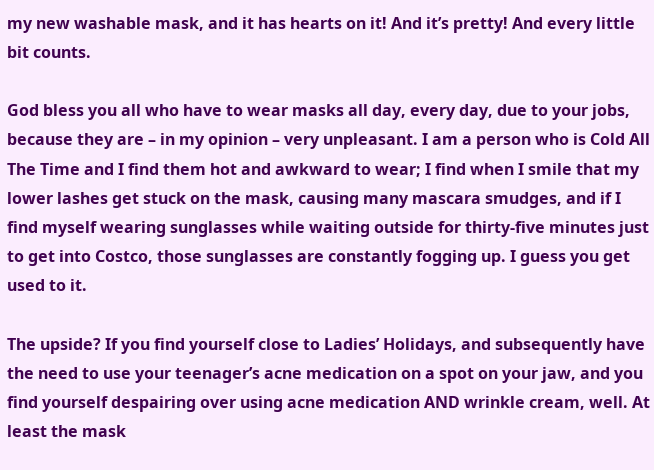my new washable mask, and it has hearts on it! And it’s pretty! And every little bit counts.

God bless you all who have to wear masks all day, every day, due to your jobs, because they are – in my opinion – very unpleasant. I am a person who is Cold All The Time and I find them hot and awkward to wear; I find when I smile that my lower lashes get stuck on the mask, causing many mascara smudges, and if I find myself wearing sunglasses while waiting outside for thirty-five minutes just to get into Costco, those sunglasses are constantly fogging up. I guess you get used to it.

The upside? If you find yourself close to Ladies’ Holidays, and subsequently have the need to use your teenager’s acne medication on a spot on your jaw, and you find yourself despairing over using acne medication AND wrinkle cream, well. At least the mask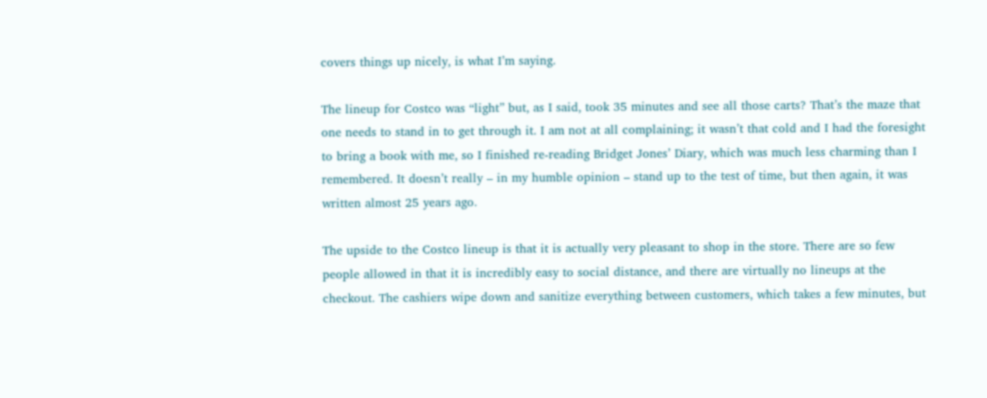covers things up nicely, is what I’m saying.

The lineup for Costco was “light” but, as I said, took 35 minutes and see all those carts? That’s the maze that one needs to stand in to get through it. I am not at all complaining; it wasn’t that cold and I had the foresight to bring a book with me, so I finished re-reading Bridget Jones’ Diary, which was much less charming than I remembered. It doesn’t really – in my humble opinion – stand up to the test of time, but then again, it was written almost 25 years ago.

The upside to the Costco lineup is that it is actually very pleasant to shop in the store. There are so few people allowed in that it is incredibly easy to social distance, and there are virtually no lineups at the checkout. The cashiers wipe down and sanitize everything between customers, which takes a few minutes, but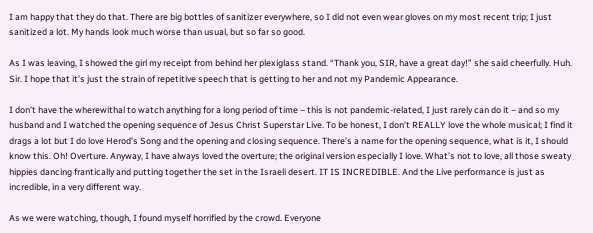I am happy that they do that. There are big bottles of sanitizer everywhere, so I did not even wear gloves on my most recent trip; I just sanitized a lot. My hands look much worse than usual, but so far so good.

As I was leaving, I showed the girl my receipt from behind her plexiglass stand. “Thank you, SIR, have a great day!” she said cheerfully. Huh. Sir. I hope that it’s just the strain of repetitive speech that is getting to her and not my Pandemic Appearance.

I don’t have the wherewithal to watch anything for a long period of time – this is not pandemic-related, I just rarely can do it – and so my husband and I watched the opening sequence of Jesus Christ Superstar Live. To be honest, I don’t REALLY love the whole musical; I find it drags a lot but I do love Herod’s Song and the opening and closing sequence. There’s a name for the opening sequence, what is it, I should know this. Oh! Overture. Anyway, I have always loved the overture; the original version especially I love. What’s not to love, all those sweaty hippies dancing frantically and putting together the set in the Israeli desert. IT IS INCREDIBLE. And the Live performance is just as incredible, in a very different way.

As we were watching, though, I found myself horrified by the crowd. Everyone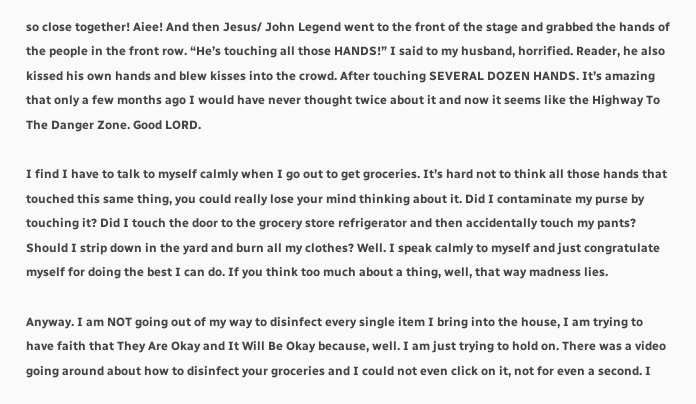so close together! Aiee! And then Jesus/ John Legend went to the front of the stage and grabbed the hands of the people in the front row. “He’s touching all those HANDS!” I said to my husband, horrified. Reader, he also kissed his own hands and blew kisses into the crowd. After touching SEVERAL DOZEN HANDS. It’s amazing that only a few months ago I would have never thought twice about it and now it seems like the Highway To The Danger Zone. Good LORD.

I find I have to talk to myself calmly when I go out to get groceries. It’s hard not to think all those hands that touched this same thing, you could really lose your mind thinking about it. Did I contaminate my purse by touching it? Did I touch the door to the grocery store refrigerator and then accidentally touch my pants? Should I strip down in the yard and burn all my clothes? Well. I speak calmly to myself and just congratulate myself for doing the best I can do. If you think too much about a thing, well, that way madness lies.

Anyway. I am NOT going out of my way to disinfect every single item I bring into the house, I am trying to have faith that They Are Okay and It Will Be Okay because, well. I am just trying to hold on. There was a video going around about how to disinfect your groceries and I could not even click on it, not for even a second. I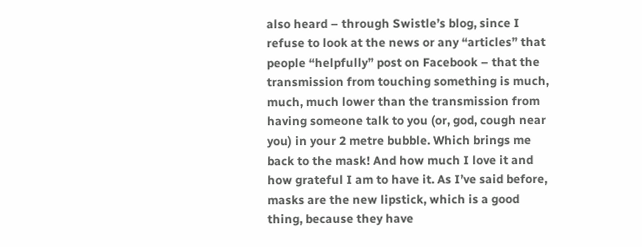also heard – through Swistle’s blog, since I refuse to look at the news or any “articles” that people “helpfully” post on Facebook – that the transmission from touching something is much, much, much lower than the transmission from having someone talk to you (or, god, cough near you) in your 2 metre bubble. Which brings me back to the mask! And how much I love it and how grateful I am to have it. As I’ve said before, masks are the new lipstick, which is a good thing, because they have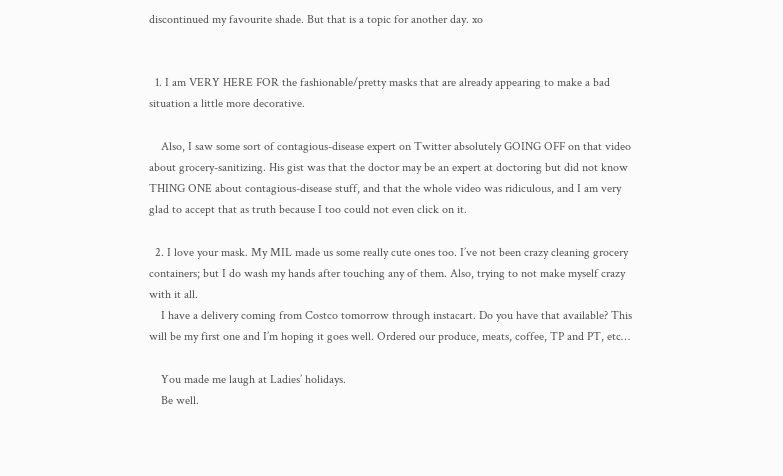discontinued my favourite shade. But that is a topic for another day. xo


  1. I am VERY HERE FOR the fashionable/pretty masks that are already appearing to make a bad situation a little more decorative.

    Also, I saw some sort of contagious-disease expert on Twitter absolutely GOING OFF on that video about grocery-sanitizing. His gist was that the doctor may be an expert at doctoring but did not know THING ONE about contagious-disease stuff, and that the whole video was ridiculous, and I am very glad to accept that as truth because I too could not even click on it.

  2. I love your mask. My MIL made us some really cute ones too. I’ve not been crazy cleaning grocery containers; but I do wash my hands after touching any of them. Also, trying to not make myself crazy with it all.
    I have a delivery coming from Costco tomorrow through instacart. Do you have that available? This will be my first one and I’m hoping it goes well. Ordered our produce, meats, coffee, TP and PT, etc…

    You made me laugh at Ladies’ holidays.
    Be well.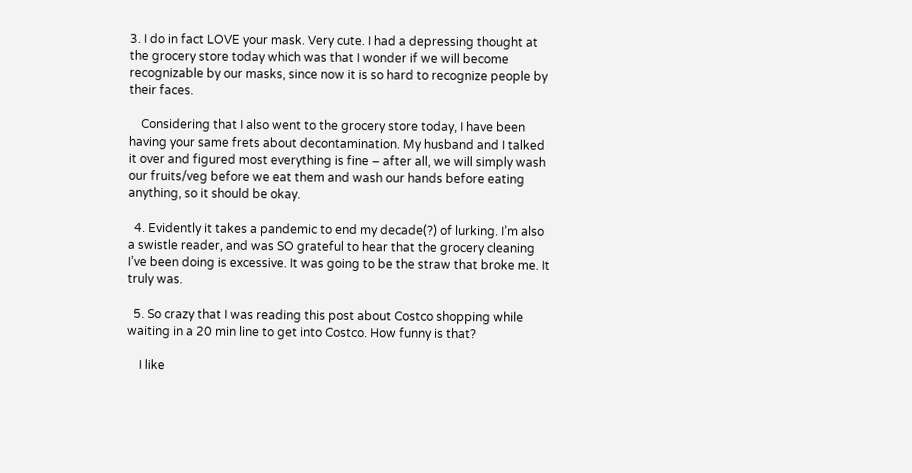3. I do in fact LOVE your mask. Very cute. I had a depressing thought at the grocery store today which was that I wonder if we will become recognizable by our masks, since now it is so hard to recognize people by their faces.

    Considering that I also went to the grocery store today, I have been having your same frets about decontamination. My husband and I talked it over and figured most everything is fine – after all, we will simply wash our fruits/veg before we eat them and wash our hands before eating anything, so it should be okay.

  4. Evidently it takes a pandemic to end my decade(?) of lurking. I’m also a swistle reader, and was SO grateful to hear that the grocery cleaning I’ve been doing is excessive. It was going to be the straw that broke me. It truly was.

  5. So crazy that I was reading this post about Costco shopping while waiting in a 20 min line to get into Costco. How funny is that?

    I like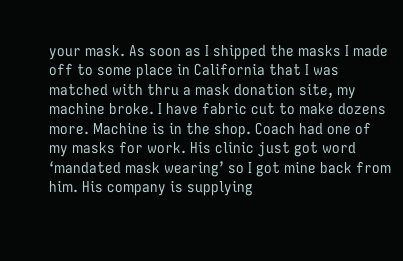your mask. As soon as I shipped the masks I made off to some place in California that I was matched with thru a mask donation site, my machine broke. I have fabric cut to make dozens more. Machine is in the shop. Coach had one of my masks for work. His clinic just got word ‘mandated mask wearing’ so I got mine back from him. His company is supplying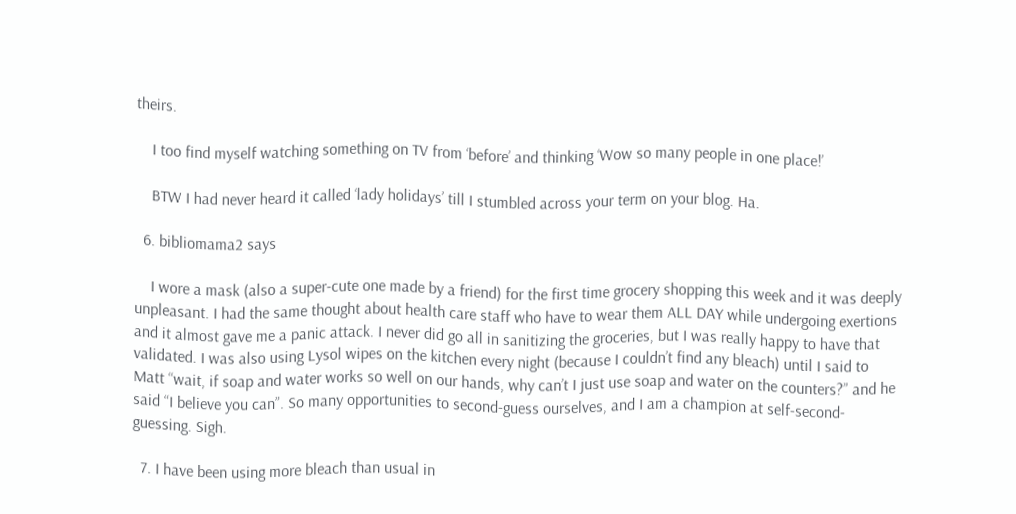theirs.

    I too find myself watching something on TV from ‘before’ and thinking ‘Wow so many people in one place!’

    BTW I had never heard it called ‘lady holidays’ till I stumbled across your term on your blog. Ha.

  6. bibliomama2 says

    I wore a mask (also a super-cute one made by a friend) for the first time grocery shopping this week and it was deeply unpleasant. I had the same thought about health care staff who have to wear them ALL DAY while undergoing exertions and it almost gave me a panic attack. I never did go all in sanitizing the groceries, but I was really happy to have that validated. I was also using Lysol wipes on the kitchen every night (because I couldn’t find any bleach) until I said to Matt “wait, if soap and water works so well on our hands, why can’t I just use soap and water on the counters?” and he said “I believe you can”. So many opportunities to second-guess ourselves, and I am a champion at self-second-guessing. Sigh.

  7. I have been using more bleach than usual in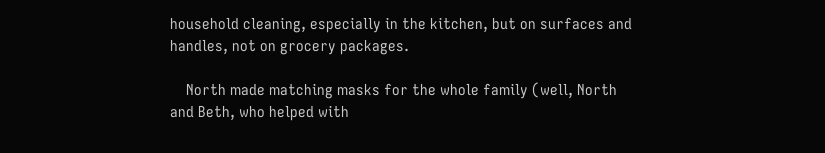household cleaning, especially in the kitchen, but on surfaces and handles, not on grocery packages.

    North made matching masks for the whole family (well, North and Beth, who helped with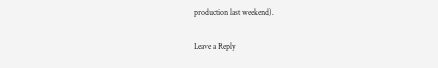production last weekend).

Leave a Reply